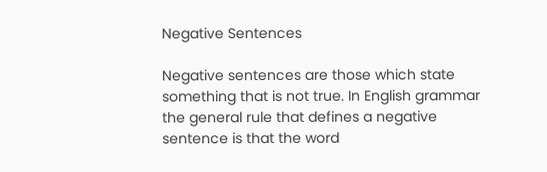Negative Sentences

Negative sentences are those which state something that is not true. In English grammar the general rule that defines a negative sentence is that the word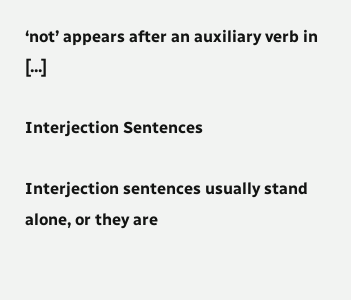‘not’ appears after an auxiliary verb in [...]

Interjection Sentences

Interjection sentences usually stand alone, or they are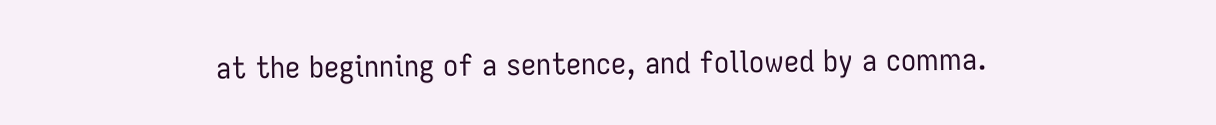at the beginning of a sentence, and followed by a comma.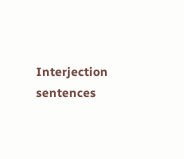Interjection sentences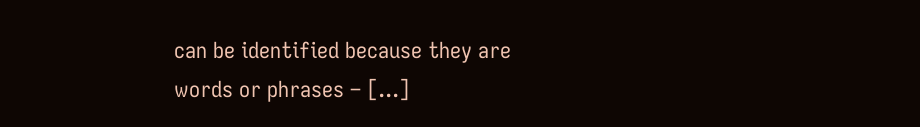can be identified because they are words or phrases – [...]